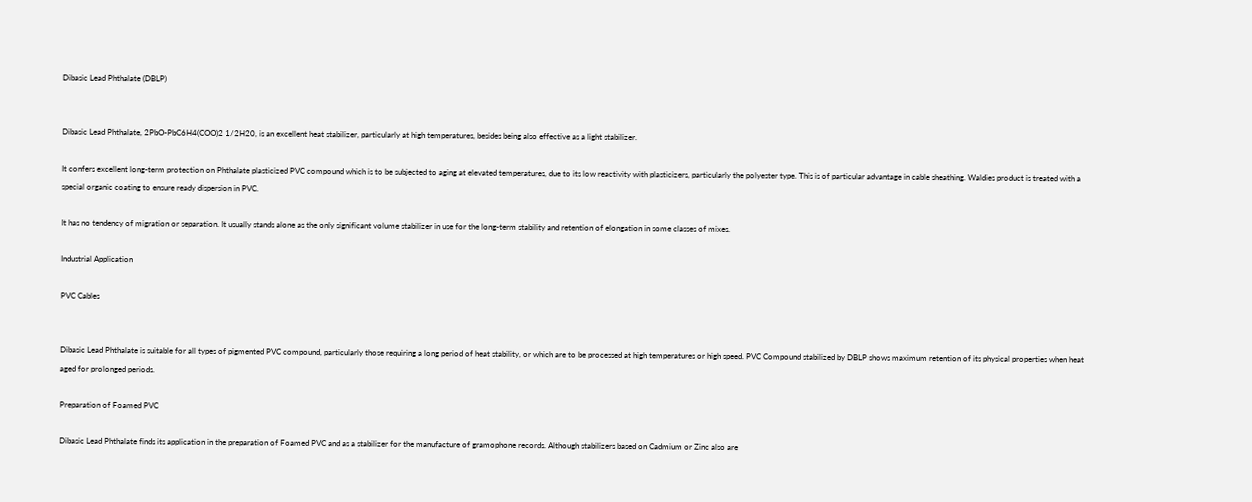Dibasic Lead Phthalate (DBLP)


Dibasic Lead Phthalate, 2PbO-PbC6H4(COO)2 1/2H20, is an excellent heat stabilizer, particularly at high temperatures, besides being also effective as a light stabilizer.

It confers excellent long-term protection on Phthalate plasticized PVC compound which is to be subjected to aging at elevated temperatures, due to its low reactivity with plasticizers, particularly the polyester type. This is of particular advantage in cable sheathing. Waldies product is treated with a special organic coating to ensure ready dispersion in PVC.

It has no tendency of migration or separation. It usually stands alone as the only significant volume stabilizer in use for the long-term stability and retention of elongation in some classes of mixes.

Industrial Application

PVC Cables


Dibasic Lead Phthalate is suitable for all types of pigmented PVC compound, particularly those requiring a long period of heat stability, or which are to be processed at high temperatures or high speed. PVC Compound stabilized by DBLP shows maximum retention of its physical properties when heat aged for prolonged periods.

Preparation of Foamed PVC

Dibasic Lead Phthalate finds its application in the preparation of Foamed PVC and as a stabilizer for the manufacture of gramophone records. Although stabilizers based on Cadmium or Zinc also are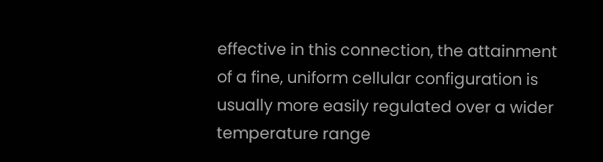effective in this connection, the attainment of a fine, uniform cellular configuration is usually more easily regulated over a wider temperature range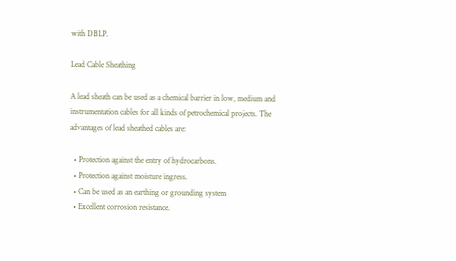with DBLP.

Lead Cable Sheathing

A lead sheath can be used as a chemical barrier in low, medium and instrumentation cables for all kinds of petrochemical projects. The advantages of lead sheathed cables are:

  • Protection against the entry of hydrocarbons.
  • Protection against moisture ingress.
  • Can be used as an earthing or grounding system
  • Excellent corrosion resistance.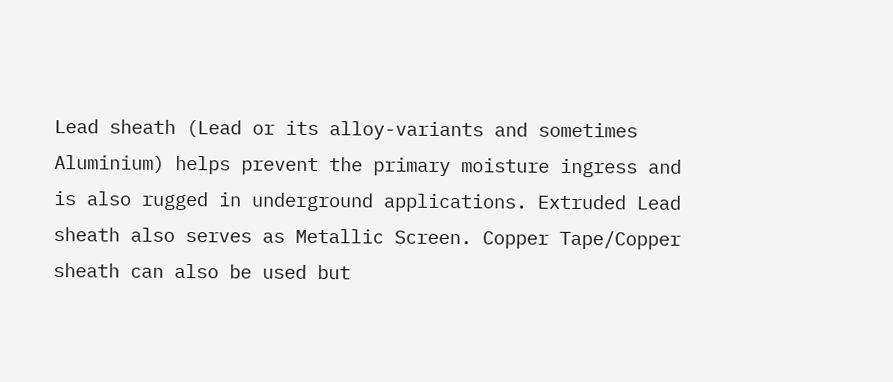Lead sheath (Lead or its alloy-variants and sometimes Aluminium) helps prevent the primary moisture ingress and is also rugged in underground applications. Extruded Lead sheath also serves as Metallic Screen. Copper Tape/Copper sheath can also be used but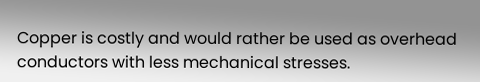Copper is costly and would rather be used as overhead conductors with less mechanical stresses.